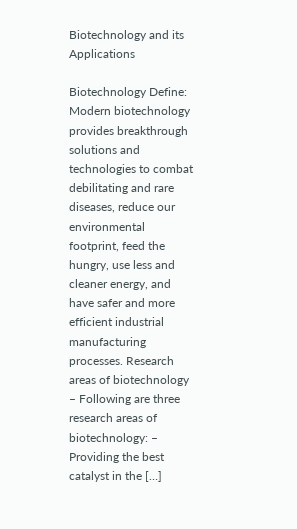Biotechnology and its Applications

Biotechnology Define: Modern biotechnology provides breakthrough solutions and technologies to combat debilitating and rare diseases, reduce our environmental footprint, feed the hungry, use less and cleaner energy, and have safer and more efficient industrial manufacturing processes. Research areas of biotechnology – Following are three research areas of biotechnology: – Providing the best catalyst in the […]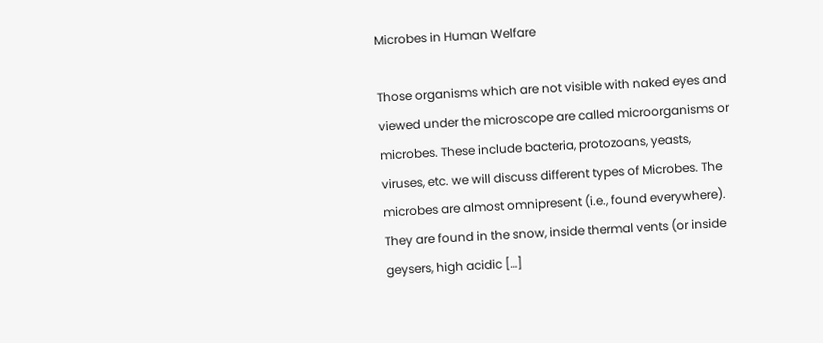Microbes in Human Welfare

Those organisms which are not visible with naked eyes and viewed under the microscope are called microorganisms or microbes. These include bacteria, protozoans, yeasts, viruses, etc. we will discuss different types of Microbes. The microbes are almost omnipresent (i.e., found everywhere). They are found in the snow, inside thermal vents (or inside geysers, high acidic […]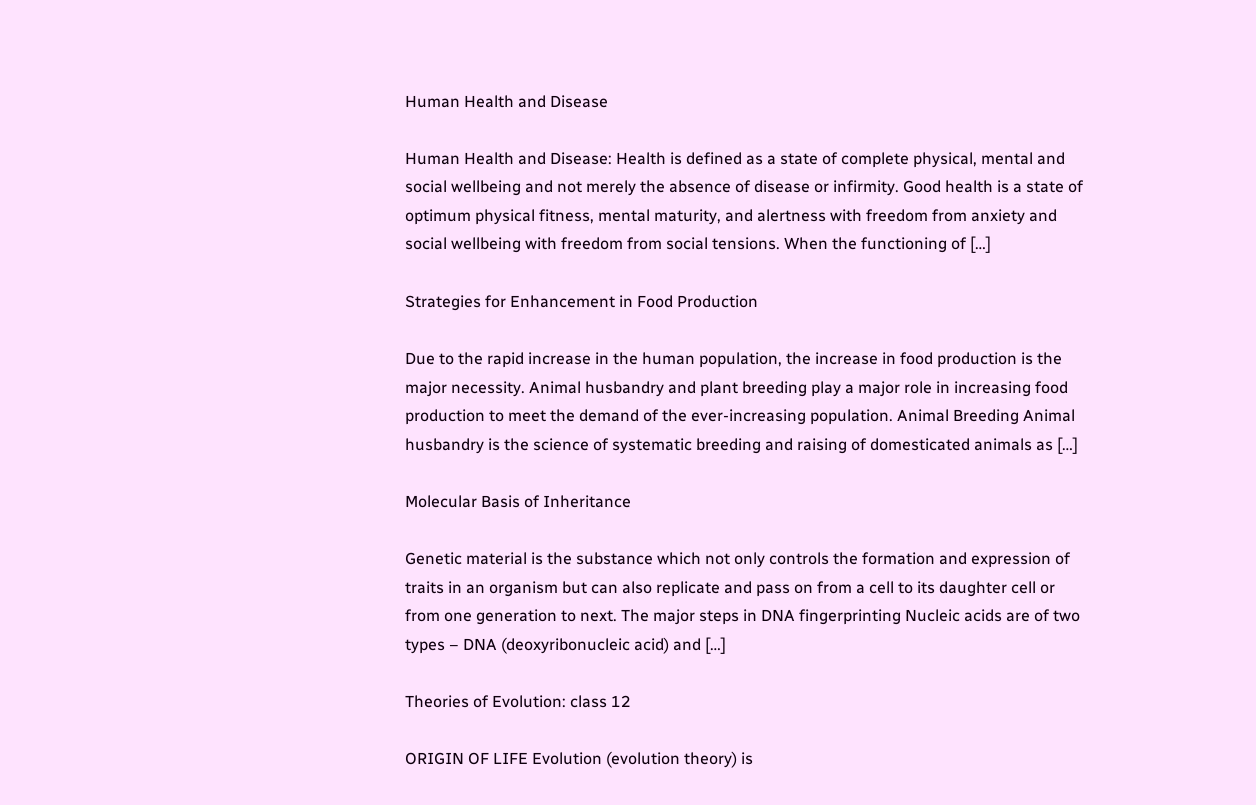Human Health and Disease

Human Health and Disease: Health is defined as a state of complete physical, mental and social wellbeing and not merely the absence of disease or infirmity. Good health is a state of optimum physical fitness, mental maturity, and alertness with freedom from anxiety and social wellbeing with freedom from social tensions. When the functioning of […]

Strategies for Enhancement in Food Production

Due to the rapid increase in the human population, the increase in food production is the major necessity. Animal husbandry and plant breeding play a major role in increasing food production to meet the demand of the ever-increasing population. Animal Breeding Animal husbandry is the science of systematic breeding and raising of domesticated animals as […]

Molecular Basis of Inheritance

Genetic material is the substance which not only controls the formation and expression of traits in an organism but can also replicate and pass on from a cell to its daughter cell or from one generation to next. The major steps in DNA fingerprinting Nucleic acids are of two types – DNA (deoxyribonucleic acid) and […]

Theories of Evolution: class 12

ORIGIN OF LIFE Evolution (evolution theory) is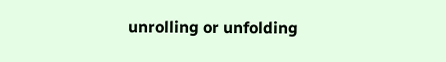unrolling or unfolding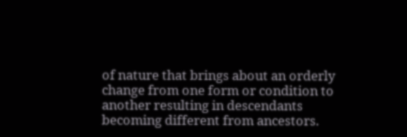of nature that brings about an orderly change from one form or condition to another resulting in descendants becoming different from ancestors.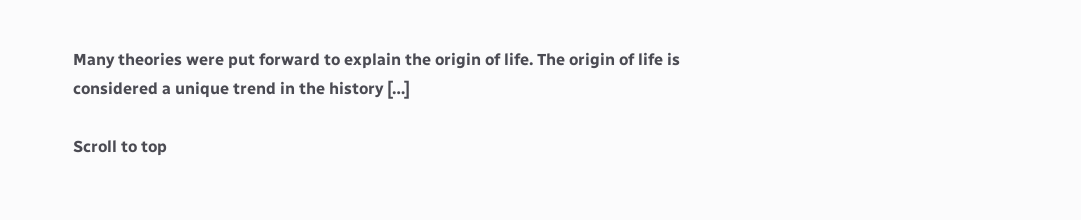Many theories were put forward to explain the origin of life. The origin of life is considered a unique trend in the history […]

Scroll to top